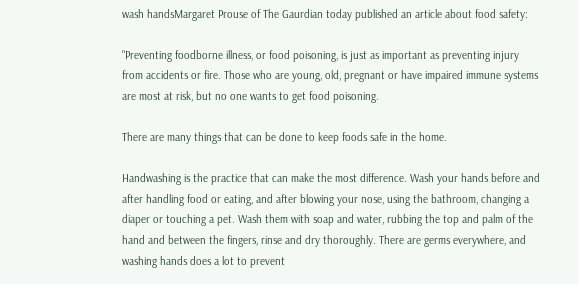wash handsMargaret Prouse of The Gaurdian today published an article about food safety:

"Preventing foodborne illness, or food poisoning, is just as important as preventing injury from accidents or fire. Those who are young, old, pregnant or have impaired immune systems are most at risk, but no one wants to get food poisoning.

There are many things that can be done to keep foods safe in the home.

Handwashing is the practice that can make the most difference. Wash your hands before and after handling food or eating, and after blowing your nose, using the bathroom, changing a diaper or touching a pet. Wash them with soap and water, rubbing the top and palm of the hand and between the fingers, rinse and dry thoroughly. There are germs everywhere, and washing hands does a lot to prevent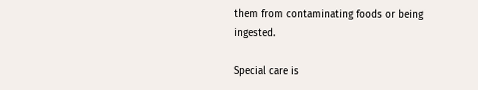them from contaminating foods or being ingested.

Special care is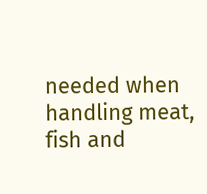needed when handling meat, fish and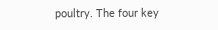poultry. The four key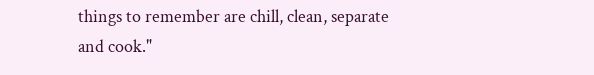things to remember are chill, clean, separate and cook."